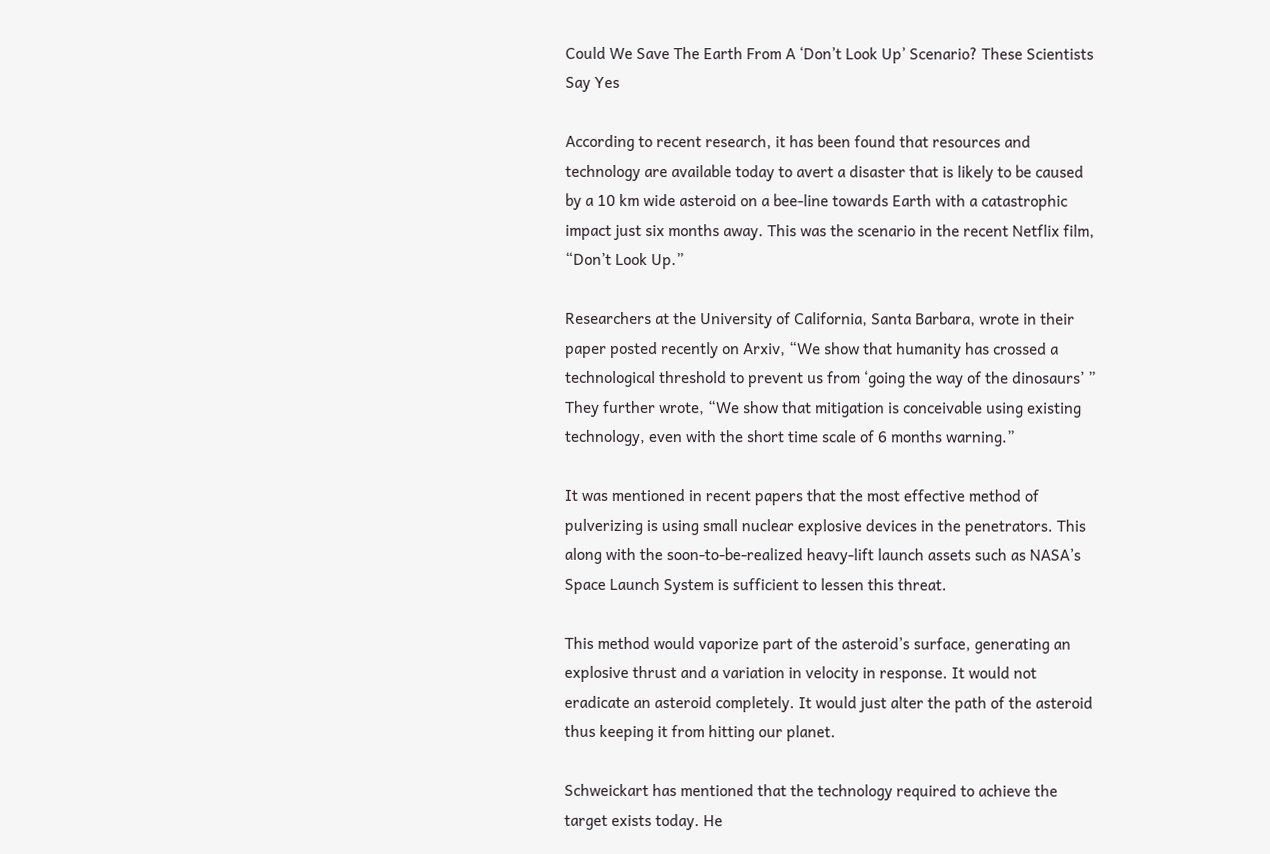Could We Save The Earth From A ‘Don’t Look Up’ Scenario? These Scientists Say Yes

According to recent research, it has been found that resources and technology are available today to avert a disaster that is likely to be caused by a 10 km wide asteroid on a bee-line towards Earth with a catastrophic impact just six months away. This was the scenario in the recent Netflix film, “Don’t Look Up.”

Researchers at the University of California, Santa Barbara, wrote in their paper posted recently on Arxiv, “We show that humanity has crossed a technological threshold to prevent us from ‘going the way of the dinosaurs’ ” They further wrote, “We show that mitigation is conceivable using existing technology, even with the short time scale of 6 months warning.”

It was mentioned in recent papers that the most effective method of pulverizing is using small nuclear explosive devices in the penetrators. This along with the soon-to-be-realized heavy-lift launch assets such as NASA’s Space Launch System is sufficient to lessen this threat.

This method would vaporize part of the asteroid’s surface, generating an explosive thrust and a variation in velocity in response. It would not eradicate an asteroid completely. It would just alter the path of the asteroid thus keeping it from hitting our planet.

Schweickart has mentioned that the technology required to achieve the target exists today. He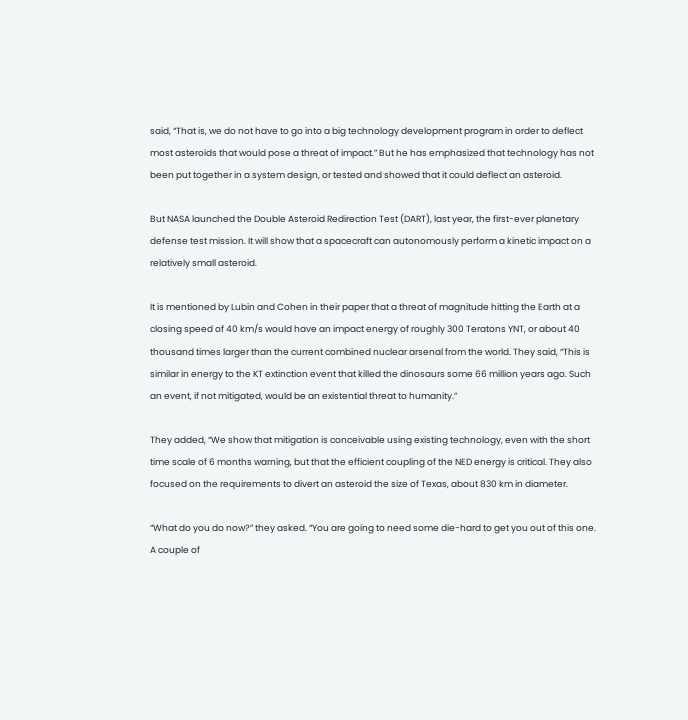said, “That is, we do not have to go into a big technology development program in order to deflect most asteroids that would pose a threat of impact.” But he has emphasized that technology has not been put together in a system design, or tested and showed that it could deflect an asteroid.

But NASA launched the Double Asteroid Redirection Test (DART), last year, the first-ever planetary defense test mission. It will show that a spacecraft can autonomously perform a kinetic impact on a relatively small asteroid.

It is mentioned by Lubin and Cohen in their paper that a threat of magnitude hitting the Earth at a closing speed of 40 km/s would have an impact energy of roughly 300 Teratons YNT, or about 40 thousand times larger than the current combined nuclear arsenal from the world. They said, “This is similar in energy to the KT extinction event that killed the dinosaurs some 66 million years ago. Such an event, if not mitigated, would be an existential threat to humanity.”

They added, “We show that mitigation is conceivable using existing technology, even with the short time scale of 6 months warning, but that the efficient coupling of the NED energy is critical. They also focused on the requirements to divert an asteroid the size of Texas, about 830 km in diameter.

“What do you do now?” they asked. “You are going to need some die-hard to get you out of this one. A couple of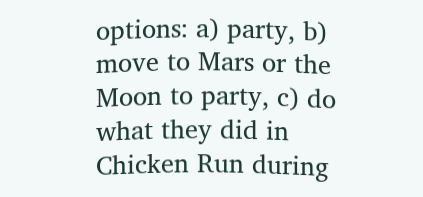options: a) party, b) move to Mars or the Moon to party, c) do what they did in Chicken Run during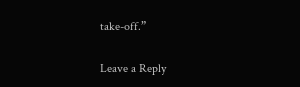take-off.”

Leave a Reply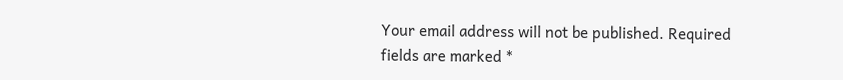Your email address will not be published. Required fields are marked *